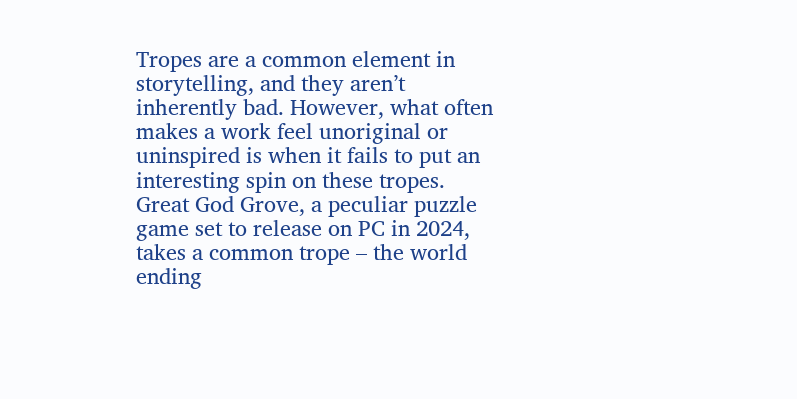Tropes are a common element in storytelling, and they aren’t inherently bad. However, what often makes a work feel unoriginal or uninspired is when it fails to put an interesting spin on these tropes. Great God Grove, a peculiar puzzle game set to release on PC in 2024, takes a common trope – the world ending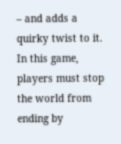– and adds a quirky twist to it. In this game, players must stop the world from ending by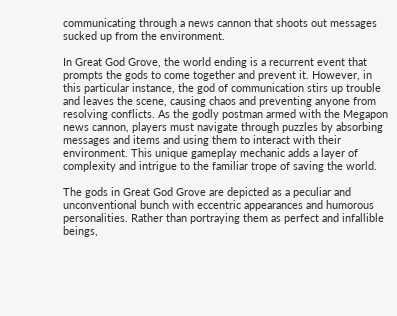communicating through a news cannon that shoots out messages sucked up from the environment.

In Great God Grove, the world ending is a recurrent event that prompts the gods to come together and prevent it. However, in this particular instance, the god of communication stirs up trouble and leaves the scene, causing chaos and preventing anyone from resolving conflicts. As the godly postman armed with the Megapon news cannon, players must navigate through puzzles by absorbing messages and items and using them to interact with their environment. This unique gameplay mechanic adds a layer of complexity and intrigue to the familiar trope of saving the world.

The gods in Great God Grove are depicted as a peculiar and unconventional bunch with eccentric appearances and humorous personalities. Rather than portraying them as perfect and infallible beings,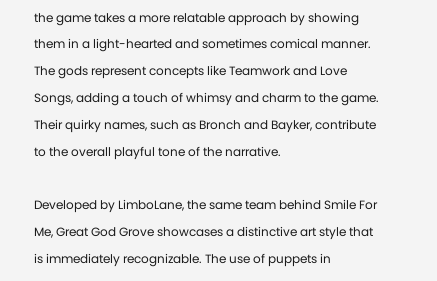the game takes a more relatable approach by showing them in a light-hearted and sometimes comical manner. The gods represent concepts like Teamwork and Love Songs, adding a touch of whimsy and charm to the game. Their quirky names, such as Bronch and Bayker, contribute to the overall playful tone of the narrative.

Developed by LimboLane, the same team behind Smile For Me, Great God Grove showcases a distinctive art style that is immediately recognizable. The use of puppets in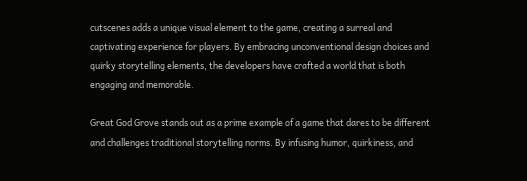cutscenes adds a unique visual element to the game, creating a surreal and captivating experience for players. By embracing unconventional design choices and quirky storytelling elements, the developers have crafted a world that is both engaging and memorable.

Great God Grove stands out as a prime example of a game that dares to be different and challenges traditional storytelling norms. By infusing humor, quirkiness, and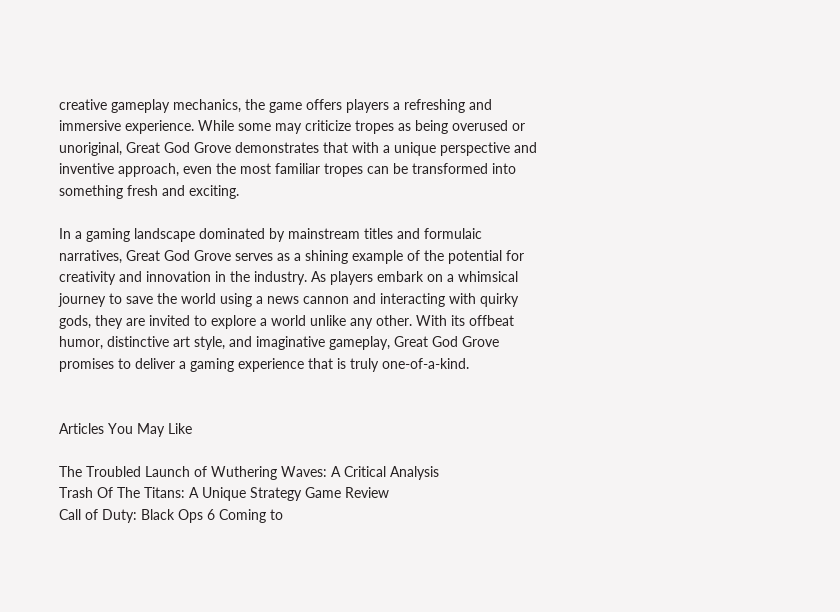creative gameplay mechanics, the game offers players a refreshing and immersive experience. While some may criticize tropes as being overused or unoriginal, Great God Grove demonstrates that with a unique perspective and inventive approach, even the most familiar tropes can be transformed into something fresh and exciting.

In a gaming landscape dominated by mainstream titles and formulaic narratives, Great God Grove serves as a shining example of the potential for creativity and innovation in the industry. As players embark on a whimsical journey to save the world using a news cannon and interacting with quirky gods, they are invited to explore a world unlike any other. With its offbeat humor, distinctive art style, and imaginative gameplay, Great God Grove promises to deliver a gaming experience that is truly one-of-a-kind.


Articles You May Like

The Troubled Launch of Wuthering Waves: A Critical Analysis
Trash Of The Titans: A Unique Strategy Game Review
Call of Duty: Black Ops 6 Coming to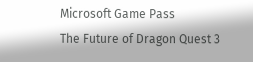Microsoft Game Pass
The Future of Dragon Quest 3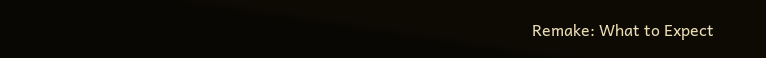Remake: What to Expect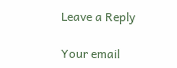Leave a Reply

Your email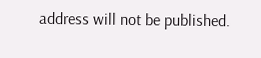address will not be published.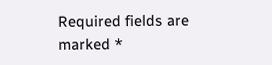Required fields are marked *